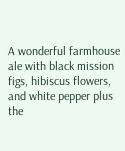A wonderful farmhouse ale with black mission figs, hibiscus flowers, and white pepper plus the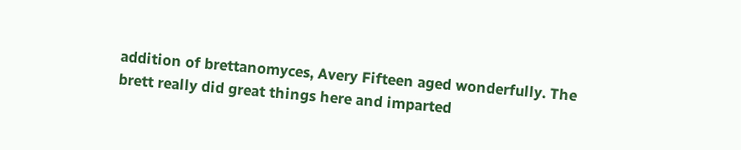addition of brettanomyces, Avery Fifteen aged wonderfully. The brett really did great things here and imparted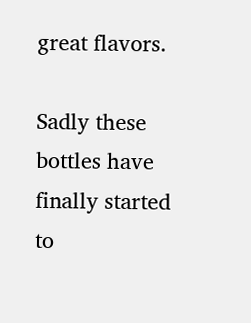great flavors.

Sadly these bottles have finally started to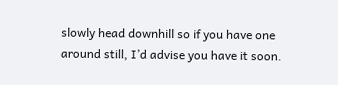slowly head downhill so if you have one around still, I’d advise you have it soon.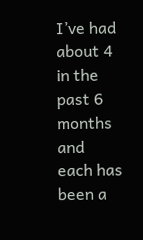I’ve had about 4 in the past 6 months and each has been a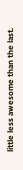little less awesome than the last.